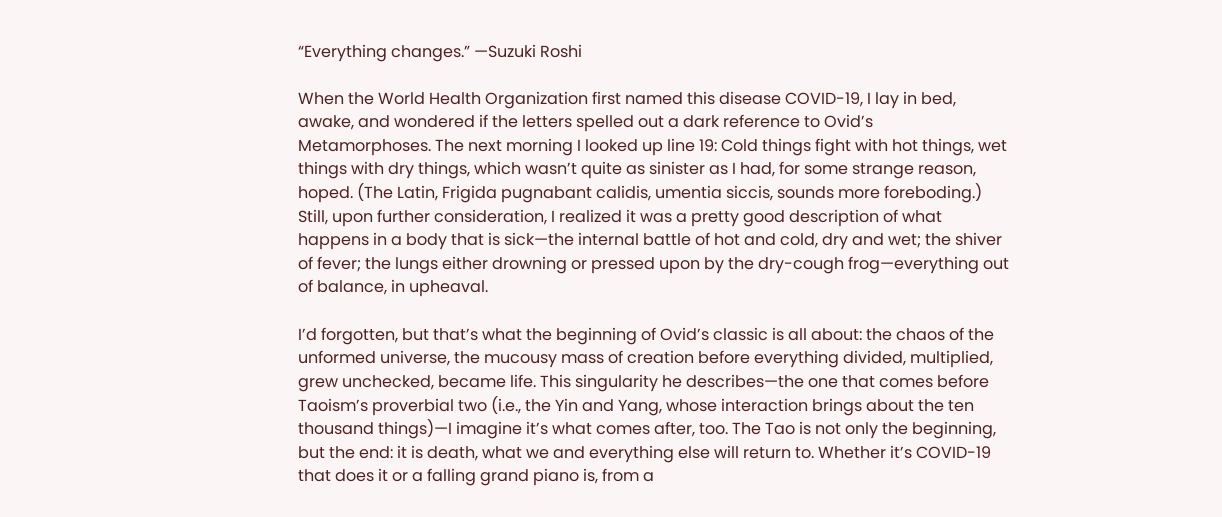“Everything changes.” —Suzuki Roshi

When the World Health Organization first named this disease COVID-19, I lay in bed, awake, and wondered if the letters spelled out a dark reference to Ovid’s Metamorphoses. The next morning I looked up line 19: Cold things fight with hot things, wet things with dry things, which wasn’t quite as sinister as I had, for some strange reason, hoped. (The Latin, Frigida pugnabant calidis, umentia siccis, sounds more foreboding.) Still, upon further consideration, I realized it was a pretty good description of what happens in a body that is sick—the internal battle of hot and cold, dry and wet; the shiver of fever; the lungs either drowning or pressed upon by the dry-cough frog—everything out of balance, in upheaval.

I’d forgotten, but that’s what the beginning of Ovid’s classic is all about: the chaos of the unformed universe, the mucousy mass of creation before everything divided, multiplied, grew unchecked, became life. This singularity he describes—the one that comes before Taoism’s proverbial two (i.e., the Yin and Yang, whose interaction brings about the ten thousand things)—I imagine it’s what comes after, too. The Tao is not only the beginning, but the end: it is death, what we and everything else will return to. Whether it’s COVID-19 that does it or a falling grand piano is, from a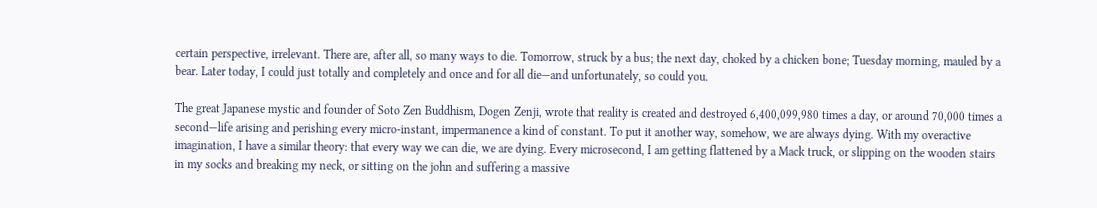certain perspective, irrelevant. There are, after all, so many ways to die. Tomorrow, struck by a bus; the next day, choked by a chicken bone; Tuesday morning, mauled by a bear. Later today, I could just totally and completely and once and for all die—and unfortunately, so could you.

The great Japanese mystic and founder of Soto Zen Buddhism, Dogen Zenji, wrote that reality is created and destroyed 6,400,099,980 times a day, or around 70,000 times a second—life arising and perishing every micro-instant, impermanence a kind of constant. To put it another way, somehow, we are always dying. With my overactive imagination, I have a similar theory: that every way we can die, we are dying. Every microsecond, I am getting flattened by a Mack truck, or slipping on the wooden stairs in my socks and breaking my neck, or sitting on the john and suffering a massive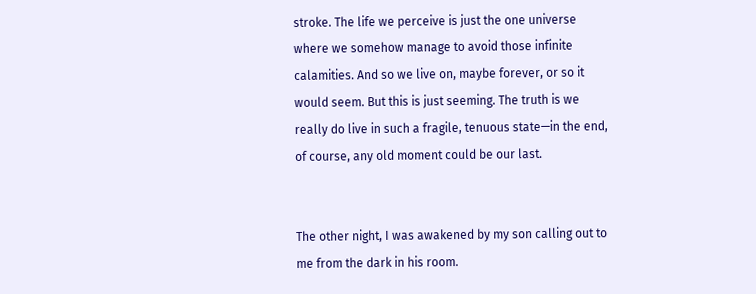stroke. The life we perceive is just the one universe where we somehow manage to avoid those infinite calamities. And so we live on, maybe forever, or so it would seem. But this is just seeming. The truth is we really do live in such a fragile, tenuous state—in the end, of course, any old moment could be our last.


The other night, I was awakened by my son calling out to me from the dark in his room.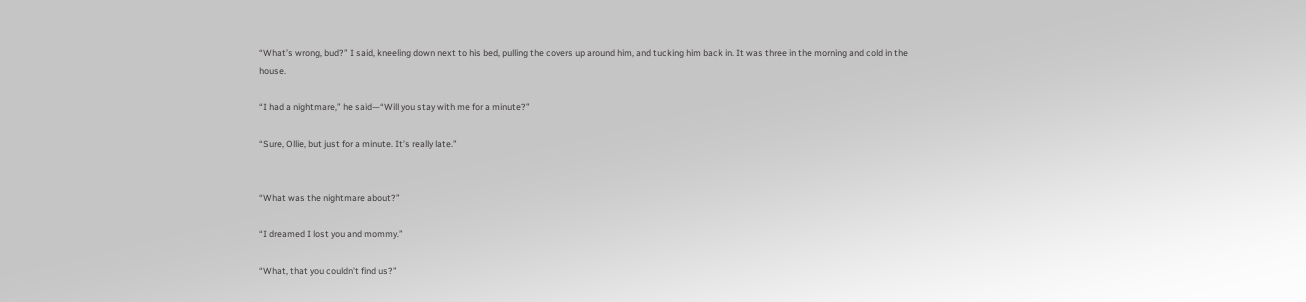“What’s wrong, bud?” I said, kneeling down next to his bed, pulling the covers up around him, and tucking him back in. It was three in the morning and cold in the house.

“I had a nightmare,” he said—“Will you stay with me for a minute?”

“Sure, Ollie, but just for a minute. It’s really late.”


“What was the nightmare about?”

“I dreamed I lost you and mommy.”

“What, that you couldn’t find us?”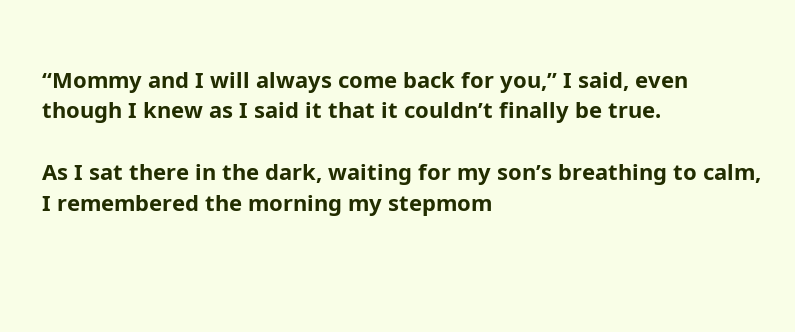“Mommy and I will always come back for you,” I said, even though I knew as I said it that it couldn’t finally be true.

As I sat there in the dark, waiting for my son’s breathing to calm, I remembered the morning my stepmom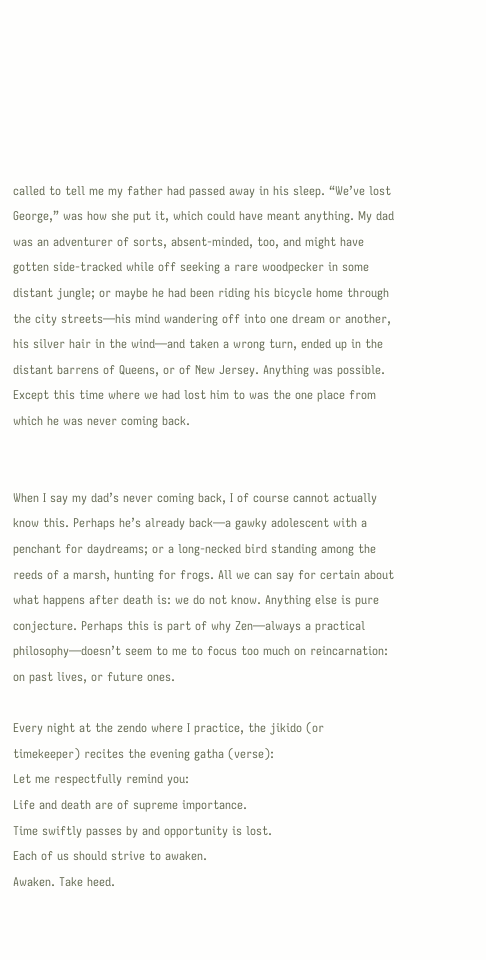called to tell me my father had passed away in his sleep. “We’ve lost George,” was how she put it, which could have meant anything. My dad was an adventurer of sorts, absent-minded, too, and might have gotten side-tracked while off seeking a rare woodpecker in some distant jungle; or maybe he had been riding his bicycle home through the city streets—his mind wandering off into one dream or another, his silver hair in the wind—and taken a wrong turn, ended up in the distant barrens of Queens, or of New Jersey. Anything was possible. Except this time where we had lost him to was the one place from which he was never coming back.


When I say my dad’s never coming back, I of course cannot actually know this. Perhaps he’s already back—a gawky adolescent with a penchant for daydreams; or a long-necked bird standing among the reeds of a marsh, hunting for frogs. All we can say for certain about what happens after death is: we do not know. Anything else is pure conjecture. Perhaps this is part of why Zen—always a practical philosophy—doesn’t seem to me to focus too much on reincarnation: on past lives, or future ones.

Every night at the zendo where I practice, the jikido (or timekeeper) recites the evening gatha (verse):
Let me respectfully remind you:
Life and death are of supreme importance.
Time swiftly passes by and opportunity is lost.
Each of us should strive to awaken.
Awaken. Take heed.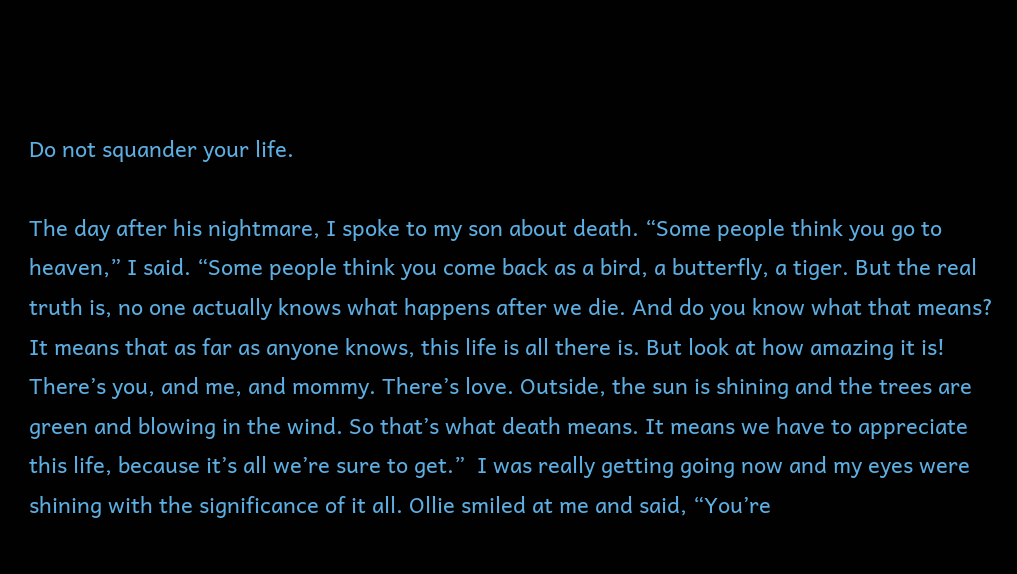Do not squander your life.

The day after his nightmare, I spoke to my son about death. “Some people think you go to heaven,” I said. “Some people think you come back as a bird, a butterfly, a tiger. But the real truth is, no one actually knows what happens after we die. And do you know what that means? It means that as far as anyone knows, this life is all there is. But look at how amazing it is! There’s you, and me, and mommy. There’s love. Outside, the sun is shining and the trees are green and blowing in the wind. So that’s what death means. It means we have to appreciate this life, because it’s all we’re sure to get.”  I was really getting going now and my eyes were shining with the significance of it all. Ollie smiled at me and said, “You’re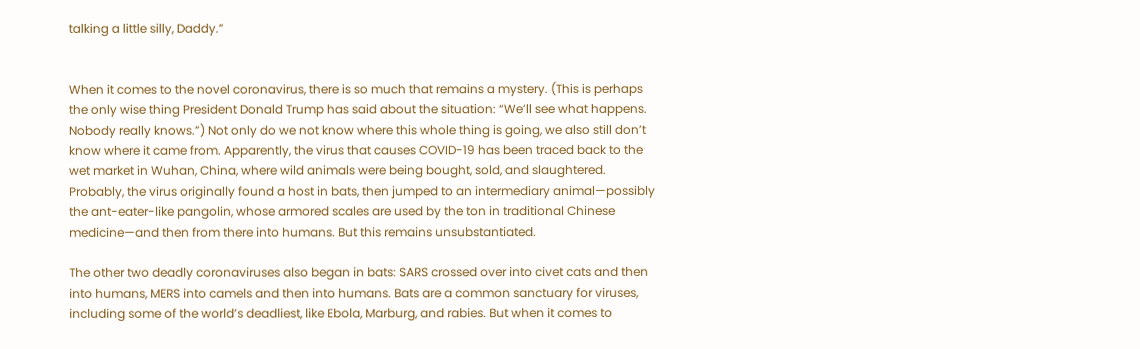talking a little silly, Daddy.”


When it comes to the novel coronavirus, there is so much that remains a mystery. (This is perhaps the only wise thing President Donald Trump has said about the situation: “We’ll see what happens. Nobody really knows.”) Not only do we not know where this whole thing is going, we also still don’t know where it came from. Apparently, the virus that causes COVID-19 has been traced back to the wet market in Wuhan, China, where wild animals were being bought, sold, and slaughtered. Probably, the virus originally found a host in bats, then jumped to an intermediary animal—possibly the ant-eater-like pangolin, whose armored scales are used by the ton in traditional Chinese medicine—and then from there into humans. But this remains unsubstantiated.

The other two deadly coronaviruses also began in bats: SARS crossed over into civet cats and then into humans, MERS into camels and then into humans. Bats are a common sanctuary for viruses, including some of the world’s deadliest, like Ebola, Marburg, and rabies. But when it comes to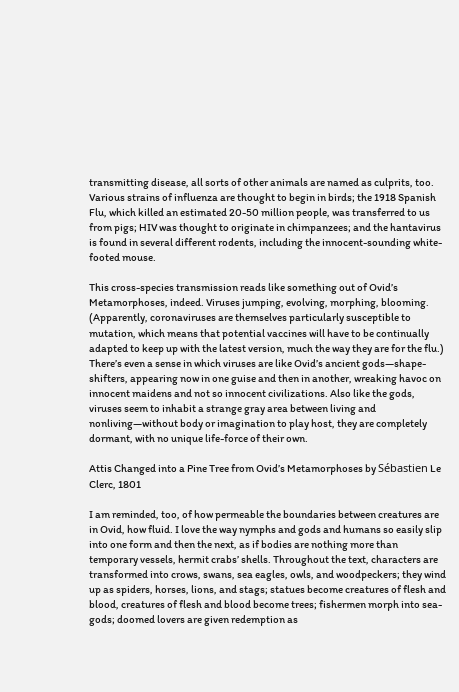transmitting disease, all sorts of other animals are named as culprits, too. Various strains of influenza are thought to begin in birds; the 1918 Spanish Flu, which killed an estimated 20-50 million people, was transferred to us from pigs; HIV was thought to originate in chimpanzees; and the hantavirus is found in several different rodents, including the innocent-sounding white-footed mouse.

This cross-species transmission reads like something out of Ovid’s Metamorphoses, indeed. Viruses jumping, evolving, morphing, blooming. (Apparently, coronaviruses are themselves particularly susceptible to mutation, which means that potential vaccines will have to be continually adapted to keep up with the latest version, much the way they are for the flu.) There’s even a sense in which viruses are like Ovid’s ancient gods—shape-shifters, appearing now in one guise and then in another, wreaking havoc on innocent maidens and not so innocent civilizations. Also like the gods, viruses seem to inhabit a strange gray area between living and nonliving—without body or imagination to play host, they are completely dormant, with no unique life-force of their own.

Attis Changed into a Pine Tree from Ovid’s Metamorphoses by Sébastien Le Clerc, 1801

I am reminded, too, of how permeable the boundaries between creatures are in Ovid, how fluid. I love the way nymphs and gods and humans so easily slip into one form and then the next, as if bodies are nothing more than temporary vessels, hermit crabs’ shells. Throughout the text, characters are transformed into crows, swans, sea eagles, owls, and woodpeckers; they wind up as spiders, horses, lions, and stags; statues become creatures of flesh and blood, creatures of flesh and blood become trees; fishermen morph into sea-gods; doomed lovers are given redemption as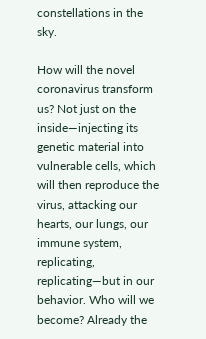constellations in the sky.

How will the novel coronavirus transform us? Not just on the inside—injecting its genetic material into vulnerable cells, which will then reproduce the virus, attacking our hearts, our lungs, our immune system, replicating, replicating—but in our behavior. Who will we become? Already the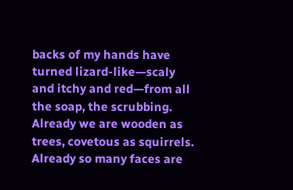backs of my hands have turned lizard-like—scaly and itchy and red—from all the soap, the scrubbing. Already we are wooden as trees, covetous as squirrels. Already so many faces are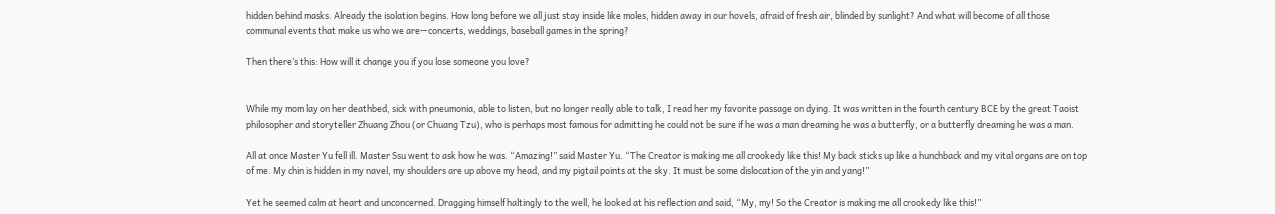hidden behind masks. Already the isolation begins. How long before we all just stay inside like moles, hidden away in our hovels, afraid of fresh air, blinded by sunlight? And what will become of all those communal events that make us who we are—concerts, weddings, baseball games in the spring?

Then there’s this: How will it change you if you lose someone you love?


While my mom lay on her deathbed, sick with pneumonia, able to listen, but no longer really able to talk, I read her my favorite passage on dying. It was written in the fourth century BCE by the great Taoist philosopher and storyteller Zhuang Zhou (or Chuang Tzu), who is perhaps most famous for admitting he could not be sure if he was a man dreaming he was a butterfly, or a butterfly dreaming he was a man.

All at once Master Yu fell ill. Master Ssu went to ask how he was. “Amazing!” said Master Yu. “The Creator is making me all crookedy like this! My back sticks up like a hunchback and my vital organs are on top of me. My chin is hidden in my navel, my shoulders are up above my head, and my pigtail points at the sky. It must be some dislocation of the yin and yang!”

Yet he seemed calm at heart and unconcerned. Dragging himself haltingly to the well, he looked at his reflection and said, “My, my! So the Creator is making me all crookedy like this!”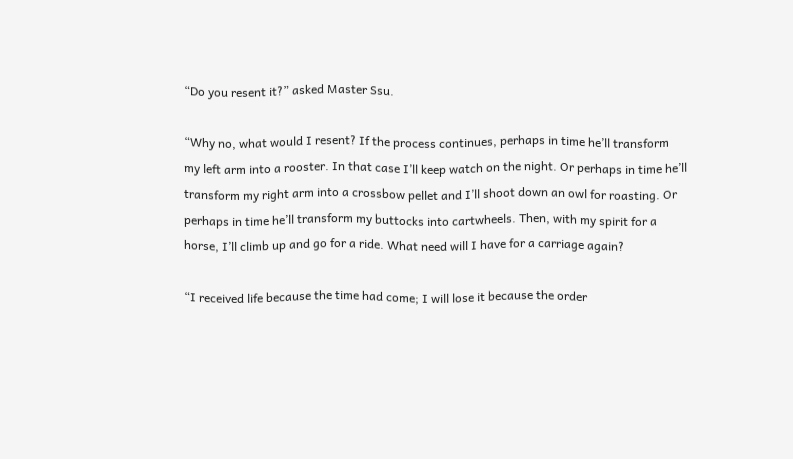“Do you resent it?” asked Master Ssu.

“Why no, what would I resent? If the process continues, perhaps in time he’ll transform my left arm into a rooster. In that case I’ll keep watch on the night. Or perhaps in time he’ll transform my right arm into a crossbow pellet and I’ll shoot down an owl for roasting. Or perhaps in time he’ll transform my buttocks into cartwheels. Then, with my spirit for a horse, I’ll climb up and go for a ride. What need will I have for a carriage again?

“I received life because the time had come; I will lose it because the order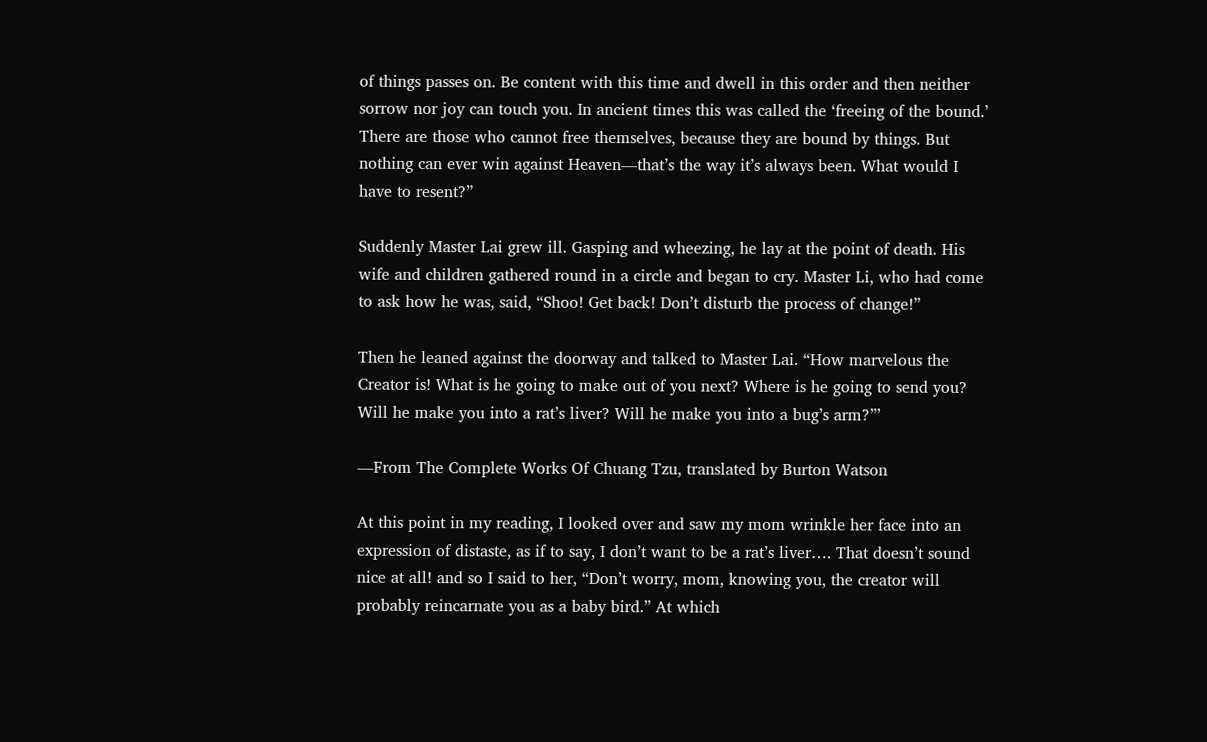of things passes on. Be content with this time and dwell in this order and then neither sorrow nor joy can touch you. In ancient times this was called the ‘freeing of the bound.’ There are those who cannot free themselves, because they are bound by things. But nothing can ever win against Heaven—that’s the way it’s always been. What would I have to resent?”

Suddenly Master Lai grew ill. Gasping and wheezing, he lay at the point of death. His wife and children gathered round in a circle and began to cry. Master Li, who had come to ask how he was, said, “Shoo! Get back! Don’t disturb the process of change!”

Then he leaned against the doorway and talked to Master Lai. “How marvelous the Creator is! What is he going to make out of you next? Where is he going to send you? Will he make you into a rat’s liver? Will he make you into a bug’s arm?”’

—From The Complete Works Of Chuang Tzu, translated by Burton Watson

At this point in my reading, I looked over and saw my mom wrinkle her face into an expression of distaste, as if to say, I don’t want to be a rat’s liver…. That doesn’t sound nice at all! and so I said to her, “Don’t worry, mom, knowing you, the creator will probably reincarnate you as a baby bird.” At which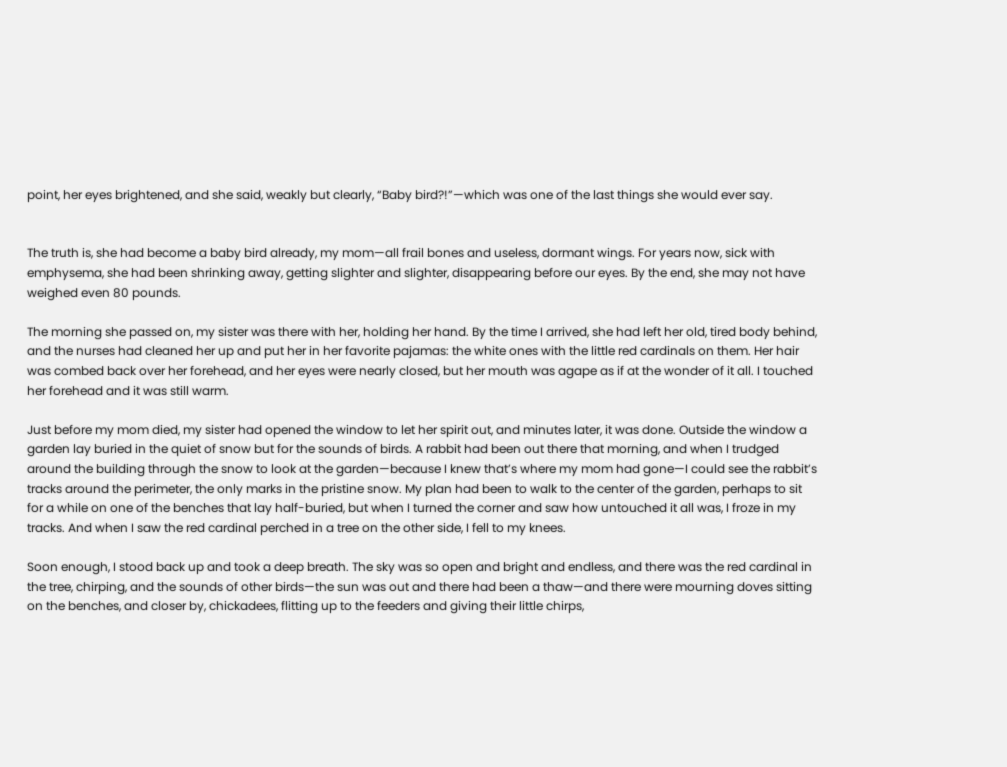point, her eyes brightened, and she said, weakly but clearly, “Baby bird?!”—which was one of the last things she would ever say.


The truth is, she had become a baby bird already, my mom—all frail bones and useless, dormant wings. For years now, sick with emphysema, she had been shrinking away, getting slighter and slighter, disappearing before our eyes. By the end, she may not have weighed even 80 pounds.

The morning she passed on, my sister was there with her, holding her hand. By the time I arrived, she had left her old, tired body behind, and the nurses had cleaned her up and put her in her favorite pajamas: the white ones with the little red cardinals on them. Her hair was combed back over her forehead, and her eyes were nearly closed, but her mouth was agape as if at the wonder of it all. I touched her forehead and it was still warm.

Just before my mom died, my sister had opened the window to let her spirit out, and minutes later, it was done. Outside the window a garden lay buried in the quiet of snow but for the sounds of birds. A rabbit had been out there that morning, and when I trudged around the building through the snow to look at the garden—because I knew that’s where my mom had gone—I could see the rabbit’s tracks around the perimeter, the only marks in the pristine snow. My plan had been to walk to the center of the garden, perhaps to sit for a while on one of the benches that lay half-buried, but when I turned the corner and saw how untouched it all was, I froze in my tracks. And when I saw the red cardinal perched in a tree on the other side, I fell to my knees.

Soon enough, I stood back up and took a deep breath. The sky was so open and bright and endless, and there was the red cardinal in the tree, chirping, and the sounds of other birds—the sun was out and there had been a thaw—and there were mourning doves sitting on the benches, and closer by, chickadees, flitting up to the feeders and giving their little chirps,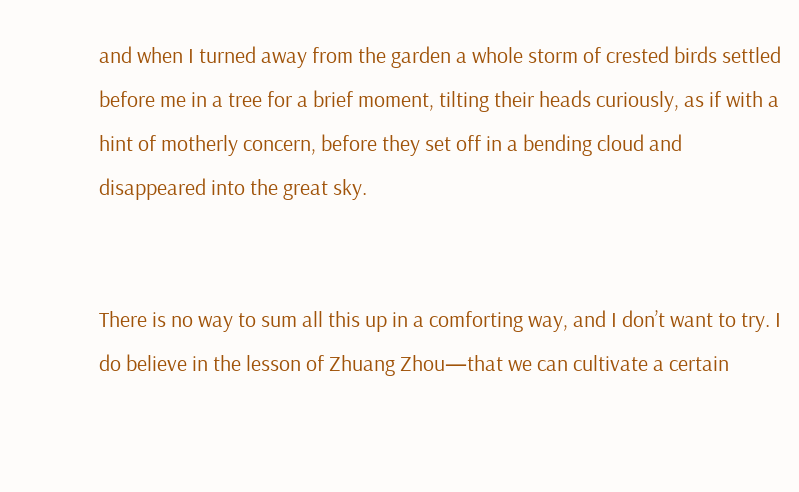and when I turned away from the garden a whole storm of crested birds settled before me in a tree for a brief moment, tilting their heads curiously, as if with a hint of motherly concern, before they set off in a bending cloud and disappeared into the great sky.


There is no way to sum all this up in a comforting way, and I don’t want to try. I do believe in the lesson of Zhuang Zhou—that we can cultivate a certain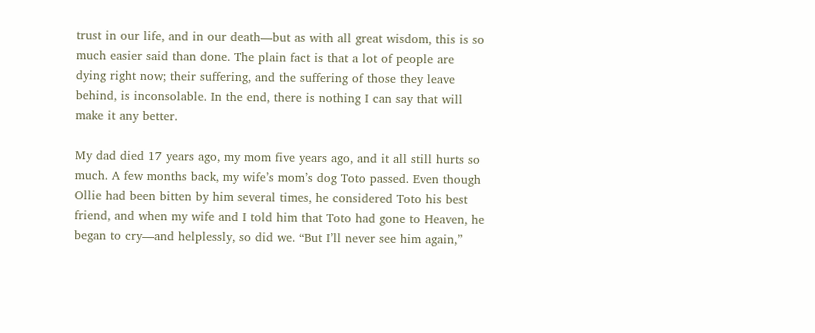trust in our life, and in our death—but as with all great wisdom, this is so much easier said than done. The plain fact is that a lot of people are dying right now; their suffering, and the suffering of those they leave behind, is inconsolable. In the end, there is nothing I can say that will make it any better.

My dad died 17 years ago, my mom five years ago, and it all still hurts so much. A few months back, my wife’s mom’s dog Toto passed. Even though Ollie had been bitten by him several times, he considered Toto his best friend, and when my wife and I told him that Toto had gone to Heaven, he began to cry—and helplessly, so did we. “But I’ll never see him again,”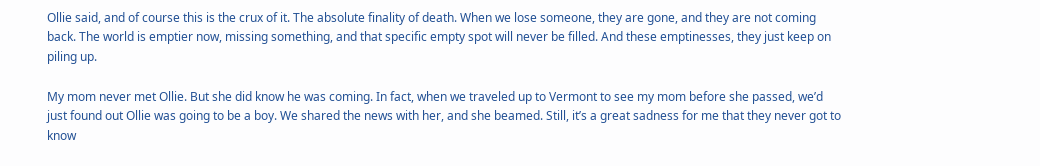Ollie said, and of course this is the crux of it. The absolute finality of death. When we lose someone, they are gone, and they are not coming back. The world is emptier now, missing something, and that specific empty spot will never be filled. And these emptinesses, they just keep on piling up.

My mom never met Ollie. But she did know he was coming. In fact, when we traveled up to Vermont to see my mom before she passed, we’d just found out Ollie was going to be a boy. We shared the news with her, and she beamed. Still, it’s a great sadness for me that they never got to know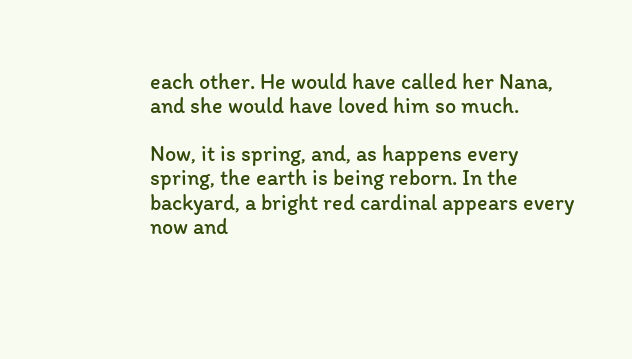each other. He would have called her Nana, and she would have loved him so much.

Now, it is spring, and, as happens every spring, the earth is being reborn. In the backyard, a bright red cardinal appears every now and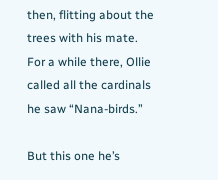then, flitting about the trees with his mate. For a while there, Ollie called all the cardinals he saw “Nana-birds.”

But this one he’s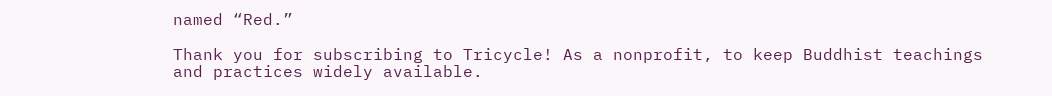named “Red.”

Thank you for subscribing to Tricycle! As a nonprofit, to keep Buddhist teachings and practices widely available.